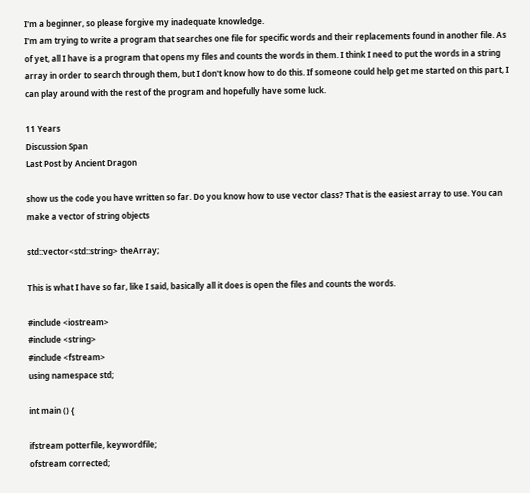I'm a beginner, so please forgive my inadequate knowledge.
I'm am trying to write a program that searches one file for specific words and their replacements found in another file. As of yet, all I have is a program that opens my files and counts the words in them. I think I need to put the words in a string array in order to search through them, but I don't know how to do this. If someone could help get me started on this part, I can play around with the rest of the program and hopefully have some luck.

11 Years
Discussion Span
Last Post by Ancient Dragon

show us the code you have written so far. Do you know how to use vector class? That is the easiest array to use. You can make a vector of string objects

std::vector<std::string> theArray;

This is what I have so far, like I said, basically all it does is open the files and counts the words.

#include <iostream>
#include <string>
#include <fstream>
using namespace std;

int main () {

ifstream potterfile, keywordfile;
ofstream corrected;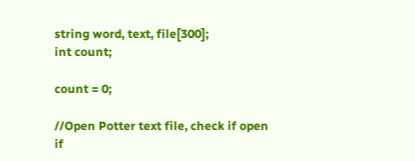string word, text, file[300];
int count;

count = 0;

//Open Potter text file, check if open
if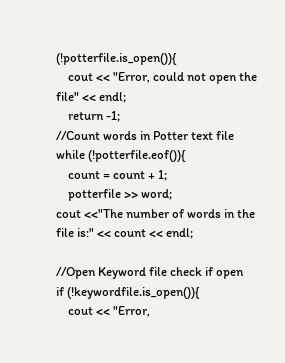(!potterfile.is_open()){
    cout << "Error, could not open the file" << endl;
    return -1;
//Count words in Potter text file
while (!potterfile.eof()){
    count = count + 1;
    potterfile >> word;
cout <<"The number of words in the file is:" << count << endl;

//Open Keyword file check if open
if (!keywordfile.is_open()){
    cout << "Error,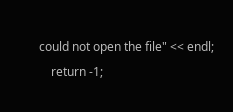could not open the file" << endl;
    return -1;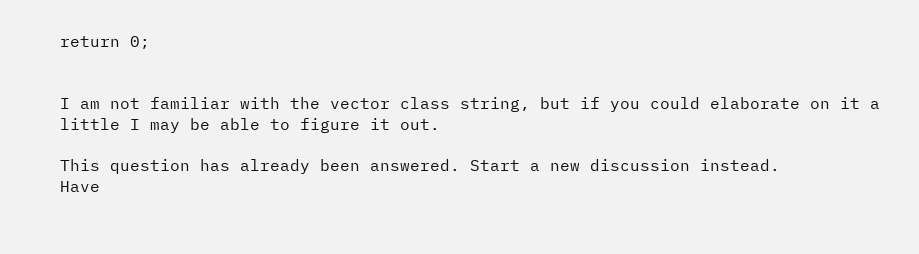return 0;


I am not familiar with the vector class string, but if you could elaborate on it a little I may be able to figure it out.

This question has already been answered. Start a new discussion instead.
Have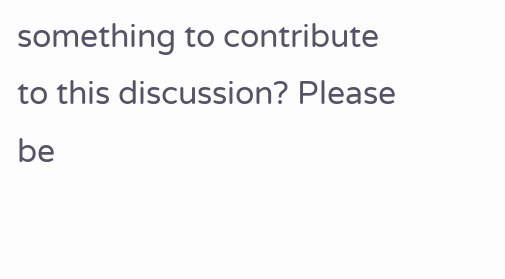something to contribute to this discussion? Please be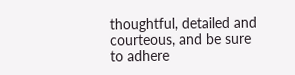thoughtful, detailed and courteous, and be sure to adhere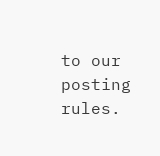to our posting rules.